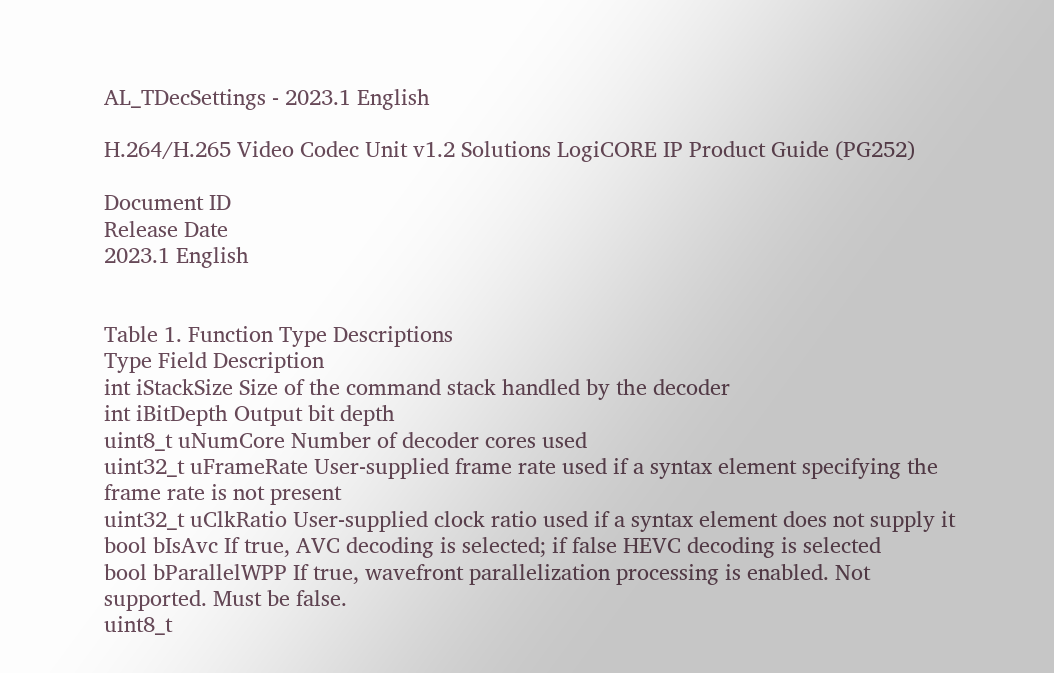AL_TDecSettings - 2023.1 English

H.264/H.265 Video Codec Unit v1.2 Solutions LogiCORE IP Product Guide (PG252)

Document ID
Release Date
2023.1 English


Table 1. Function Type Descriptions
Type Field Description
int iStackSize Size of the command stack handled by the decoder
int iBitDepth Output bit depth
uint8_t uNumCore Number of decoder cores used
uint32_t uFrameRate User-supplied frame rate used if a syntax element specifying the frame rate is not present
uint32_t uClkRatio User-supplied clock ratio used if a syntax element does not supply it
bool bIsAvc If true, AVC decoding is selected; if false HEVC decoding is selected
bool bParallelWPP If true, wavefront parallelization processing is enabled. Not supported. Must be false.
uint8_t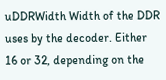uDDRWidth Width of the DDR uses by the decoder. Either 16 or 32, depending on the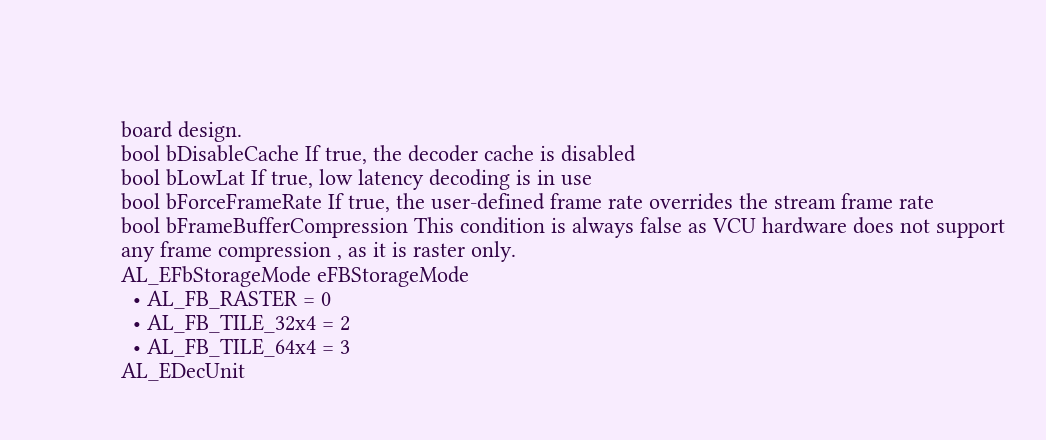board design.
bool bDisableCache If true, the decoder cache is disabled
bool bLowLat If true, low latency decoding is in use
bool bForceFrameRate If true, the user-defined frame rate overrides the stream frame rate
bool bFrameBufferCompression This condition is always false as VCU hardware does not support any frame compression , as it is raster only.
AL_EFbStorageMode eFBStorageMode
  • AL_FB_RASTER = 0
  • AL_FB_TILE_32x4 = 2
  • AL_FB_TILE_64x4 = 3
AL_EDecUnit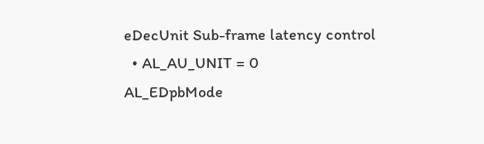eDecUnit Sub-frame latency control
  • AL_AU_UNIT = 0
AL_EDpbMode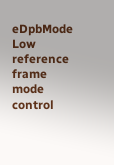eDpbMode Low reference frame mode control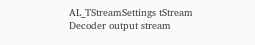AL_TStreamSettings tStream Decoder output stream